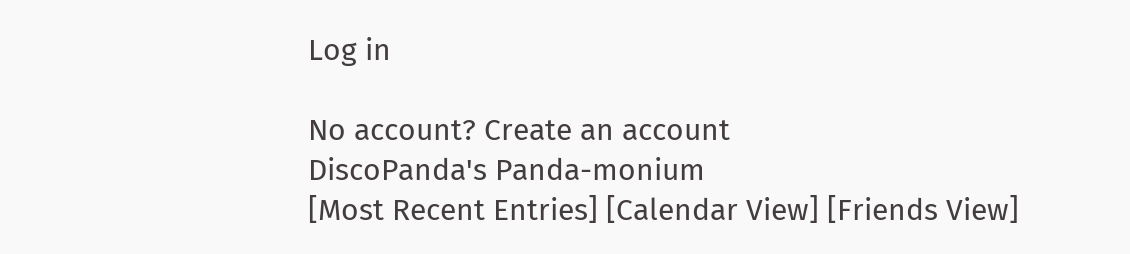Log in

No account? Create an account
DiscoPanda's Panda-monium
[Most Recent Entries] [Calendar View] [Friends View]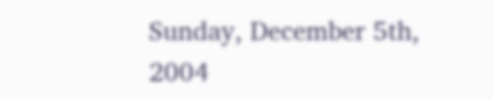Sunday, December 5th, 2004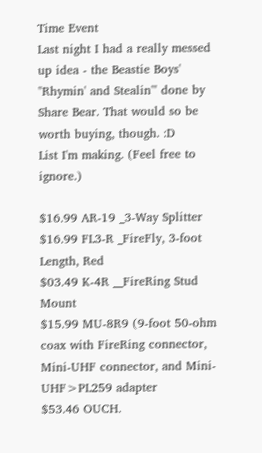Time Event
Last night I had a really messed up idea - the Beastie Boys' "Rhymin' and Stealin'" done by Share Bear. That would so be worth buying, though. :D
List I'm making. (Feel free to ignore.)

$16.99 AR-19 _3-Way Splitter
$16.99 FL3-R _FireFly, 3-foot Length, Red
$03.49 K-4R __FireRing Stud Mount
$15.99 MU-8R9 (9-foot 50-ohm coax with FireRing connector, Mini-UHF connector, and Mini-UHF>PL259 adapter
$53.46 OUCH.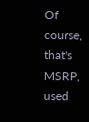Of course, that's MSRP, used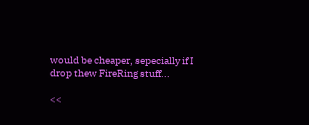would be cheaper, sepecially if I drop thew FireRing stuff...

<<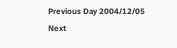Previous Day 2004/12/05
Next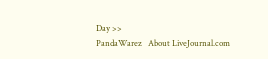Day >>
PandaWarez   About LiveJournal.com